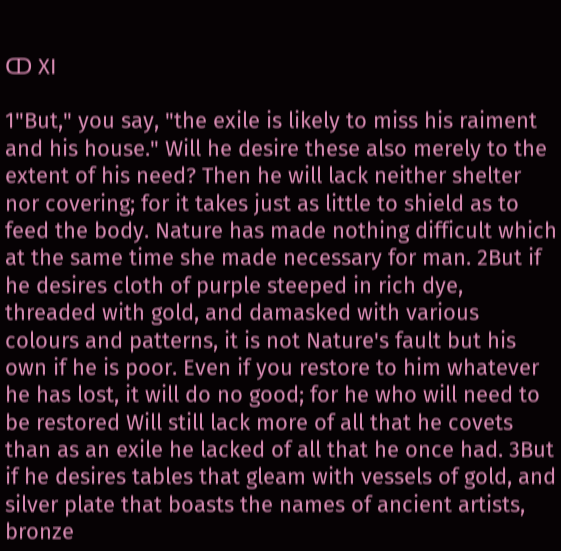ↀ XI

1"But," you say, "the exile is likely to miss his raiment and his house." Will he desire these also merely to the extent of his need? Then he will lack neither shelter nor covering; for it takes just as little to shield as to feed the body. Nature has made nothing difficult which at the same time she made necessary for man. 2But if he desires cloth of purple steeped in rich dye, threaded with gold, and damasked with various colours and patterns, it is not Nature's fault but his own if he is poor. Even if you restore to him whatever he has lost, it will do no good; for he who will need to be restored Will still lack more of all that he covets than as an exile he lacked of all that he once had. 3But if he desires tables that gleam with vessels of gold, and silver plate that boasts the names of ancient artists, bronze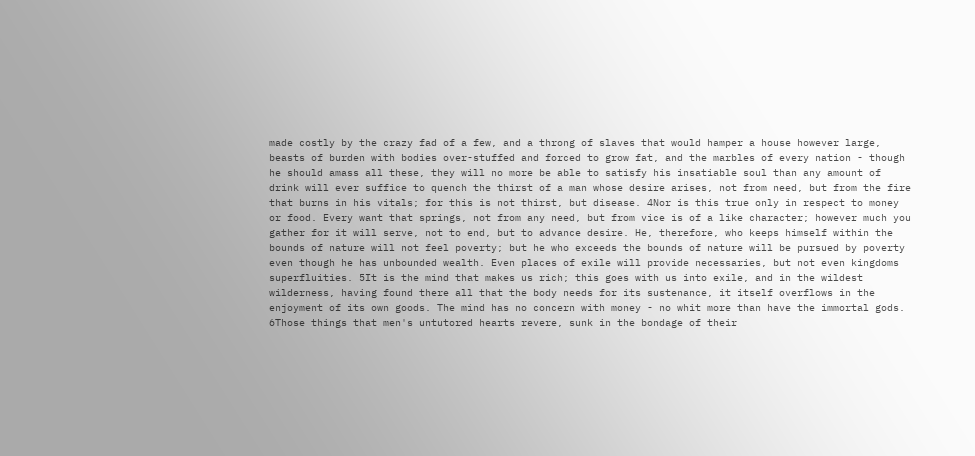made costly by the crazy fad of a few, and a throng of slaves that would hamper a house however large, beasts of burden with bodies over-stuffed and forced to grow fat, and the marbles of every nation - though he should amass all these, they will no more be able to satisfy his insatiable soul than any amount of drink will ever suffice to quench the thirst of a man whose desire arises, not from need, but from the fire that burns in his vitals; for this is not thirst, but disease. 4Nor is this true only in respect to money or food. Every want that springs, not from any need, but from vice is of a like character; however much you gather for it will serve, not to end, but to advance desire. He, therefore, who keeps himself within the bounds of nature will not feel poverty; but he who exceeds the bounds of nature will be pursued by poverty even though he has unbounded wealth. Even places of exile will provide necessaries, but not even kingdoms superfluities. 5It is the mind that makes us rich; this goes with us into exile, and in the wildest wilderness, having found there all that the body needs for its sustenance, it itself overflows in the enjoyment of its own goods. The mind has no concern with money - no whit more than have the immortal gods. 6Those things that men's untutored hearts revere, sunk in the bondage of their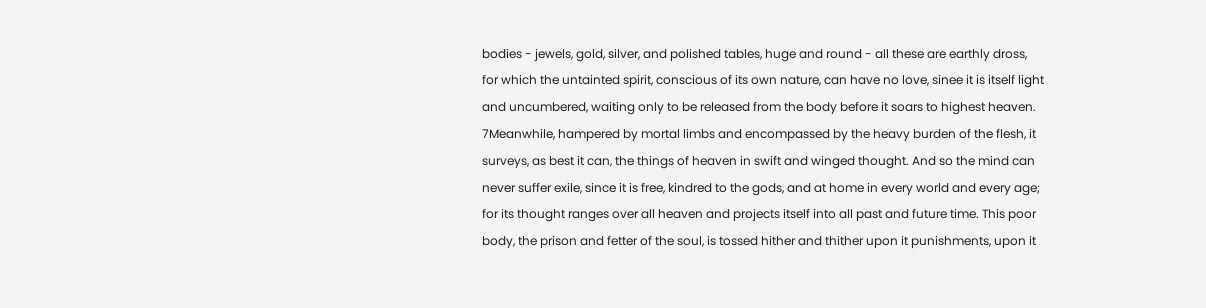bodies - jewels, gold, silver, and polished tables, huge and round - all these are earthly dross, for which the untainted spirit, conscious of its own nature, can have no love, sinee it is itself light and uncumbered, waiting only to be released from the body before it soars to highest heaven. 7Meanwhile, hampered by mortal limbs and encompassed by the heavy burden of the flesh, it surveys, as best it can, the things of heaven in swift and winged thought. And so the mind can never suffer exile, since it is free, kindred to the gods, and at home in every world and every age; for its thought ranges over all heaven and projects itself into all past and future time. This poor body, the prison and fetter of the soul, is tossed hither and thither upon it punishments, upon it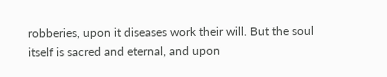robberies, upon it diseases work their will. But the soul itself is sacred and eternal, and upon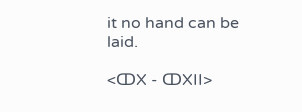it no hand can be laid.

<ↀX - ↀXII>